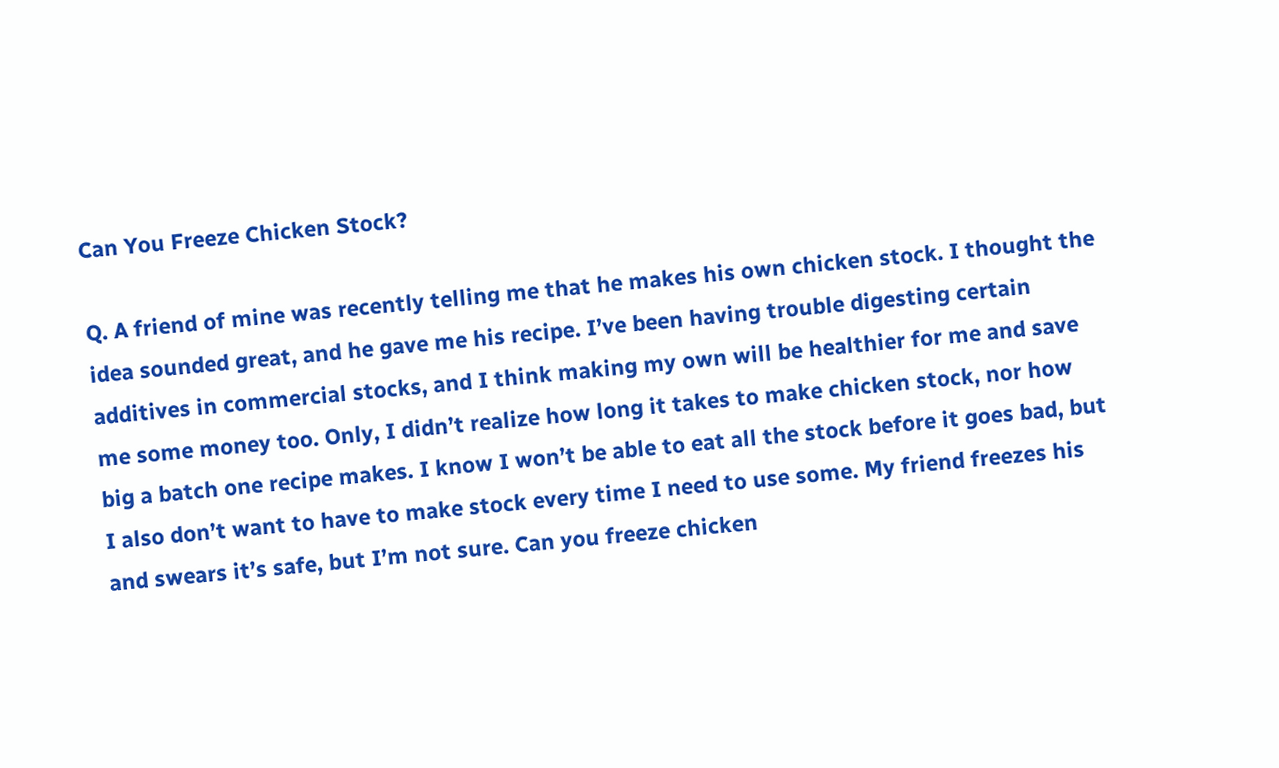Can You Freeze Chicken Stock?

Q. A friend of mine was recently telling me that he makes his own chicken stock. I thought the idea sounded great, and he gave me his recipe. I’ve been having trouble digesting certain additives in commercial stocks, and I think making my own will be healthier for me and save me some money too. Only, I didn’t realize how long it takes to make chicken stock, nor how big a batch one recipe makes. I know I won’t be able to eat all the stock before it goes bad, but I also don’t want to have to make stock every time I need to use some. My friend freezes his and swears it’s safe, but I’m not sure. Can you freeze chicken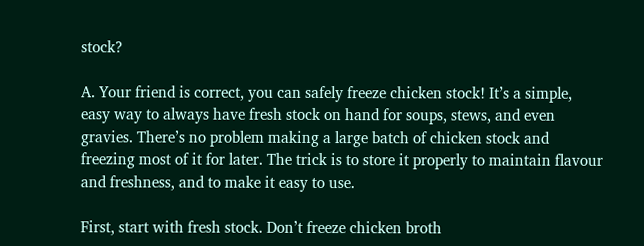stock?

A. Your friend is correct, you can safely freeze chicken stock! It’s a simple, easy way to always have fresh stock on hand for soups, stews, and even gravies. There’s no problem making a large batch of chicken stock and freezing most of it for later. The trick is to store it properly to maintain flavour and freshness, and to make it easy to use.

First, start with fresh stock. Don’t freeze chicken broth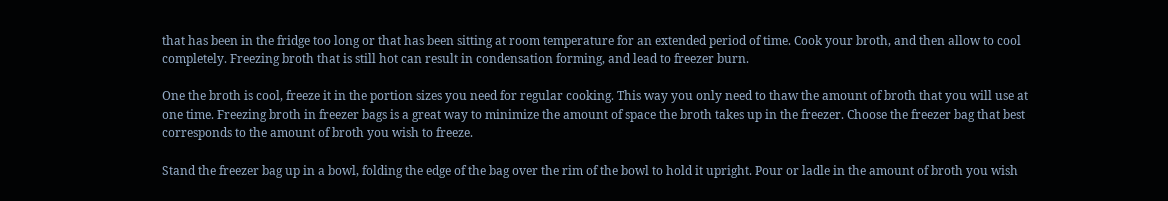that has been in the fridge too long or that has been sitting at room temperature for an extended period of time. Cook your broth, and then allow to cool completely. Freezing broth that is still hot can result in condensation forming, and lead to freezer burn.

One the broth is cool, freeze it in the portion sizes you need for regular cooking. This way you only need to thaw the amount of broth that you will use at one time. Freezing broth in freezer bags is a great way to minimize the amount of space the broth takes up in the freezer. Choose the freezer bag that best corresponds to the amount of broth you wish to freeze.

Stand the freezer bag up in a bowl, folding the edge of the bag over the rim of the bowl to hold it upright. Pour or ladle in the amount of broth you wish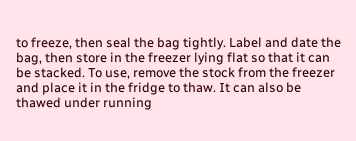to freeze, then seal the bag tightly. Label and date the bag, then store in the freezer lying flat so that it can be stacked. To use, remove the stock from the freezer and place it in the fridge to thaw. It can also be thawed under running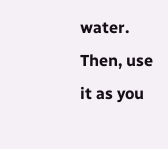water. Then, use it as you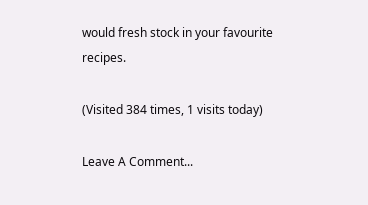would fresh stock in your favourite recipes.

(Visited 384 times, 1 visits today)

Leave A Comment...